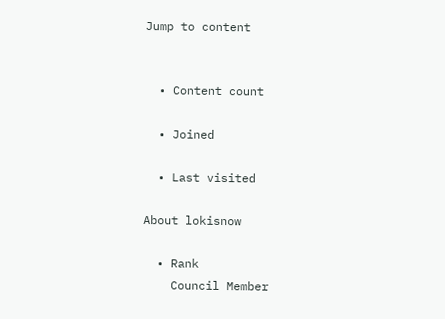Jump to content


  • Content count

  • Joined

  • Last visited

About lokisnow

  • Rank
    Council Member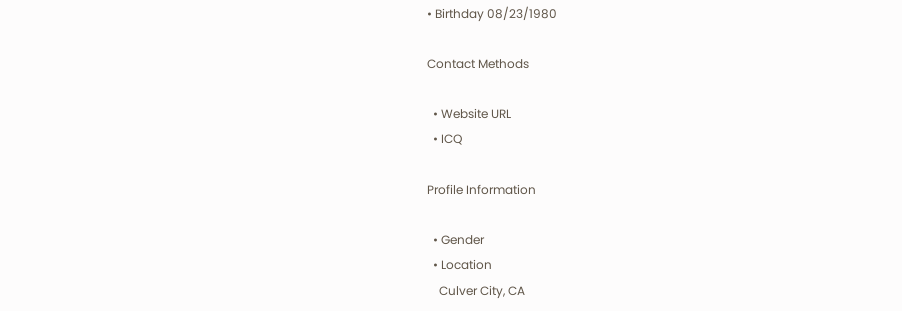• Birthday 08/23/1980

Contact Methods

  • Website URL
  • ICQ

Profile Information

  • Gender
  • Location
    Culver City, CA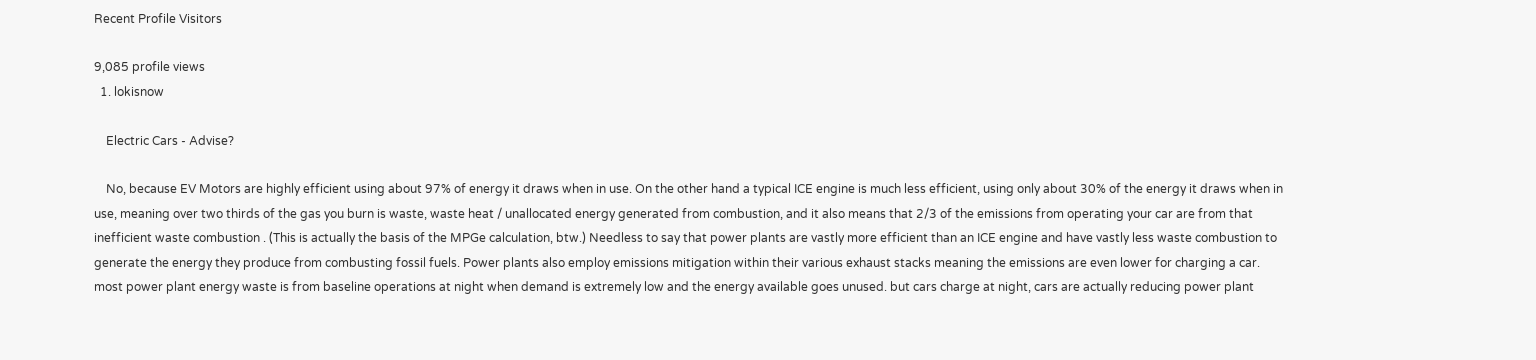Recent Profile Visitors

9,085 profile views
  1. lokisnow

    Electric Cars - Advise?

    No, because EV Motors are highly efficient using about 97% of energy it draws when in use. On the other hand a typical ICE engine is much less efficient, using only about 30% of the energy it draws when in use, meaning over two thirds of the gas you burn is waste, waste heat / unallocated energy generated from combustion, and it also means that 2/3 of the emissions from operating your car are from that inefficient waste combustion . (This is actually the basis of the MPGe calculation, btw.) Needless to say that power plants are vastly more efficient than an ICE engine and have vastly less waste combustion to generate the energy they produce from combusting fossil fuels. Power plants also employ emissions mitigation within their various exhaust stacks meaning the emissions are even lower for charging a car. most power plant energy waste is from baseline operations at night when demand is extremely low and the energy available goes unused. but cars charge at night, cars are actually reducing power plant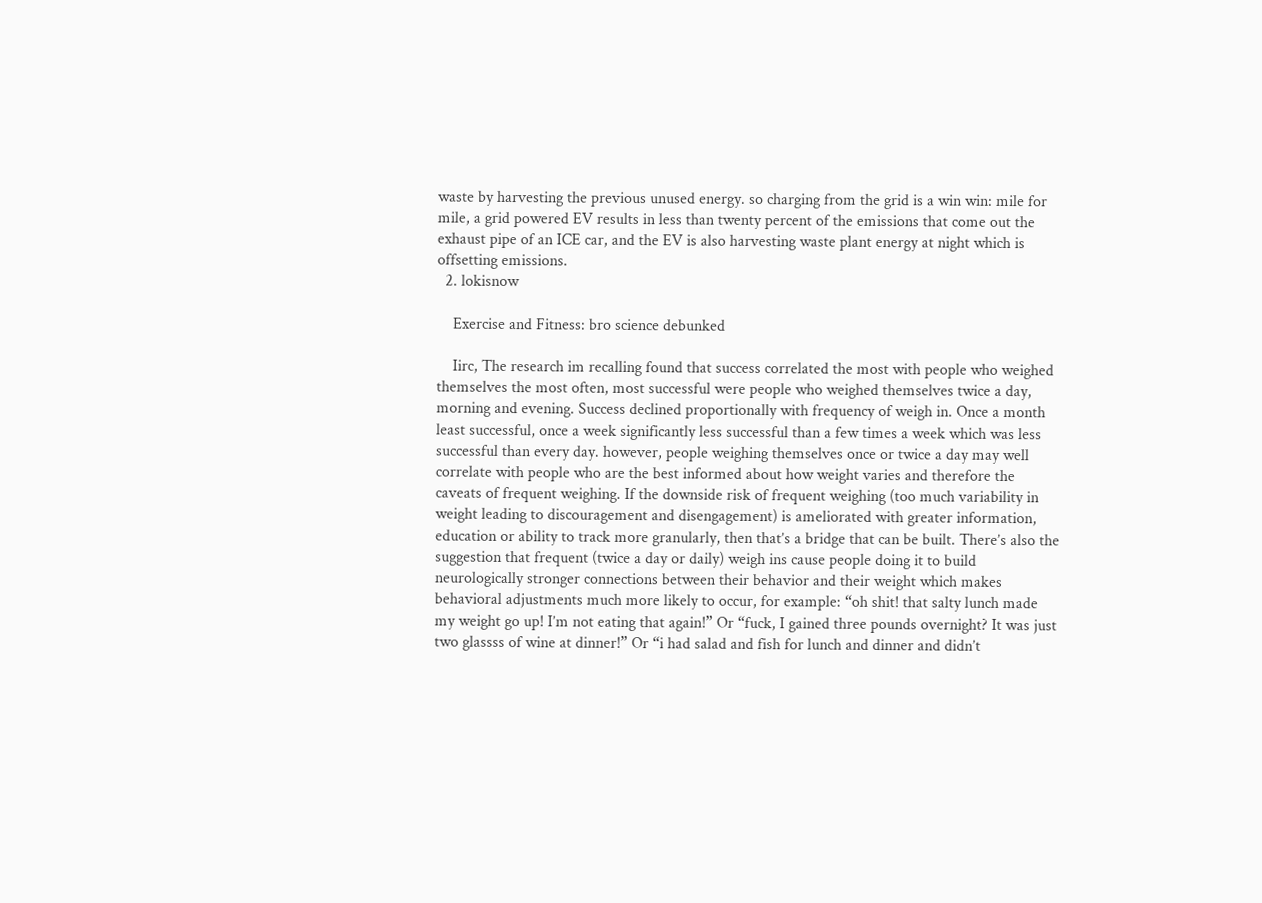waste by harvesting the previous unused energy. so charging from the grid is a win win: mile for mile, a grid powered EV results in less than twenty percent of the emissions that come out the exhaust pipe of an ICE car, and the EV is also harvesting waste plant energy at night which is offsetting emissions.
  2. lokisnow

    Exercise and Fitness: bro science debunked

    Iirc, The research im recalling found that success correlated the most with people who weighed themselves the most often, most successful were people who weighed themselves twice a day, morning and evening. Success declined proportionally with frequency of weigh in. Once a month least successful, once a week significantly less successful than a few times a week which was less successful than every day. however, people weighing themselves once or twice a day may well correlate with people who are the best informed about how weight varies and therefore the caveats of frequent weighing. If the downside risk of frequent weighing (too much variability in weight leading to discouragement and disengagement) is ameliorated with greater information, education or ability to track more granularly, then that’s a bridge that can be built. There’s also the suggestion that frequent (twice a day or daily) weigh ins cause people doing it to build neurologically stronger connections between their behavior and their weight which makes behavioral adjustments much more likely to occur, for example: “oh shit! that salty lunch made my weight go up! I’m not eating that again!” Or “fuck, I gained three pounds overnight? It was just two glassss of wine at dinner!” Or “i had salad and fish for lunch and dinner and didn’t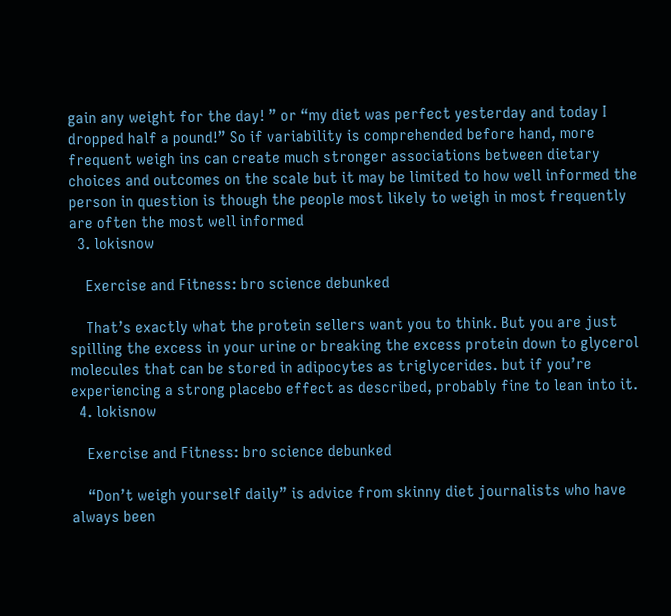gain any weight for the day! ” or “my diet was perfect yesterday and today I dropped half a pound!” So if variability is comprehended before hand, more frequent weigh ins can create much stronger associations between dietary choices and outcomes on the scale but it may be limited to how well informed the person in question is though the people most likely to weigh in most frequently are often the most well informed
  3. lokisnow

    Exercise and Fitness: bro science debunked

    That’s exactly what the protein sellers want you to think. But you are just spilling the excess in your urine or breaking the excess protein down to glycerol molecules that can be stored in adipocytes as triglycerides. but if you’re experiencing a strong placebo effect as described, probably fine to lean into it.
  4. lokisnow

    Exercise and Fitness: bro science debunked

    “Don’t weigh yourself daily” is advice from skinny diet journalists who have always been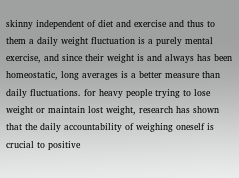skinny independent of diet and exercise and thus to them a daily weight fluctuation is a purely mental exercise, and since their weight is and always has been homeostatic, long averages is a better measure than daily fluctuations. for heavy people trying to lose weight or maintain lost weight, research has shown that the daily accountability of weighing oneself is crucial to positive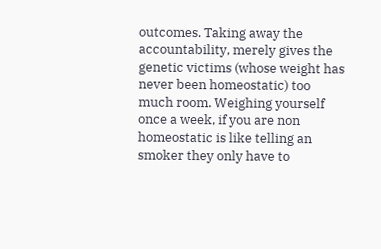outcomes. Taking away the accountability, merely gives the genetic victims (whose weight has never been homeostatic) too much room. Weighing yourself once a week, if you are non homeostatic is like telling an smoker they only have to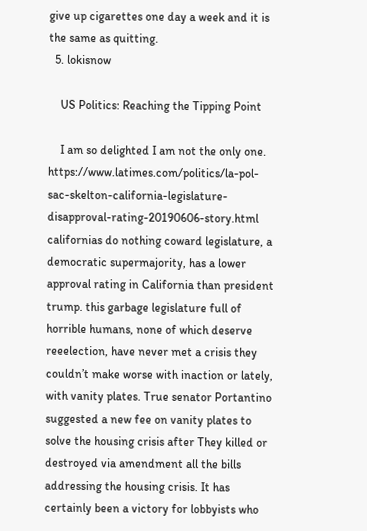give up cigarettes one day a week and it is the same as quitting.
  5. lokisnow

    US Politics: Reaching the Tipping Point

    I am so delighted I am not the only one. https://www.latimes.com/politics/la-pol-sac-skelton-california-legislature-disapproval-rating-20190606-story.html californias do nothing coward legislature, a democratic supermajority, has a lower approval rating in California than president trump. this garbage legislature full of horrible humans, none of which deserve reeelection, have never met a crisis they couldn’t make worse with inaction or lately, with vanity plates. True senator Portantino suggested a new fee on vanity plates to solve the housing crisis after They killed or destroyed via amendment all the bills addressing the housing crisis. It has certainly been a victory for lobbyists who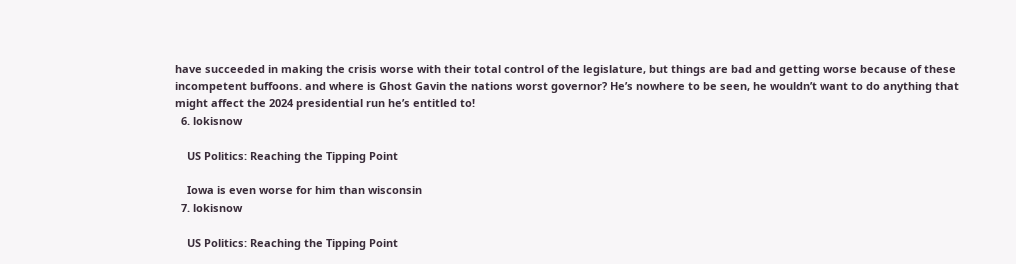have succeeded in making the crisis worse with their total control of the legislature, but things are bad and getting worse because of these incompetent buffoons. and where is Ghost Gavin the nations worst governor? He’s nowhere to be seen, he wouldn’t want to do anything that might affect the 2024 presidential run he’s entitled to!
  6. lokisnow

    US Politics: Reaching the Tipping Point

    Iowa is even worse for him than wisconsin
  7. lokisnow

    US Politics: Reaching the Tipping Point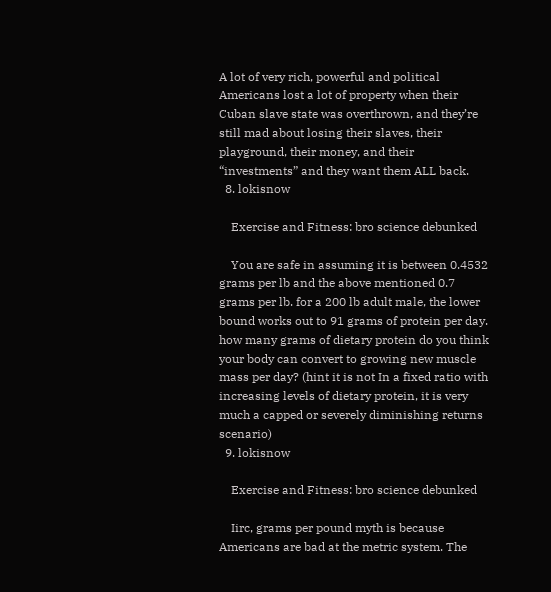A lot of very rich, powerful and political Americans lost a lot of property when their Cuban slave state was overthrown, and they’re still mad about losing their slaves, their playground, their money, and their “investments” and they want them ALL back.
  8. lokisnow

    Exercise and Fitness: bro science debunked

    You are safe in assuming it is between 0.4532 grams per lb and the above mentioned 0.7 grams per lb. for a 200 lb adult male, the lower bound works out to 91 grams of protein per day. how many grams of dietary protein do you think your body can convert to growing new muscle mass per day? (hint it is not In a fixed ratio with increasing levels of dietary protein, it is very much a capped or severely diminishing returns scenario)
  9. lokisnow

    Exercise and Fitness: bro science debunked

    Iirc, grams per pound myth is because Americans are bad at the metric system. The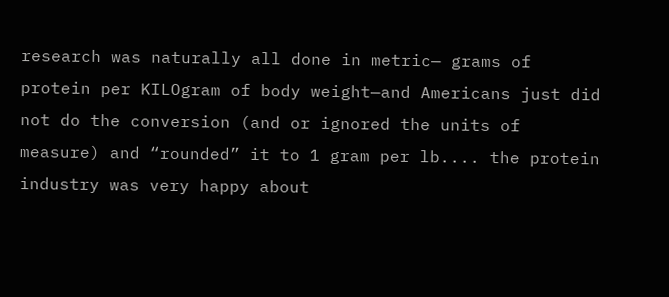research was naturally all done in metric— grams of protein per KILOgram of body weight—and Americans just did not do the conversion (and or ignored the units of measure) and “rounded” it to 1 gram per lb.... the protein industry was very happy about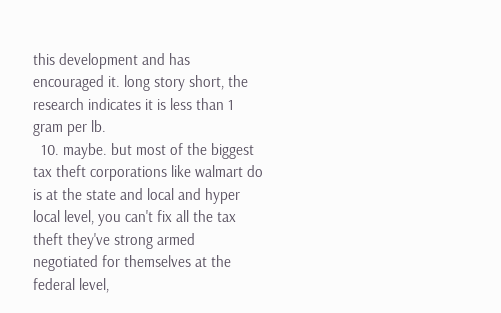this development and has encouraged it. long story short, the research indicates it is less than 1 gram per lb.
  10. maybe. but most of the biggest tax theft corporations like walmart do is at the state and local and hyper local level, you can't fix all the tax theft they've strong armed negotiated for themselves at the federal level,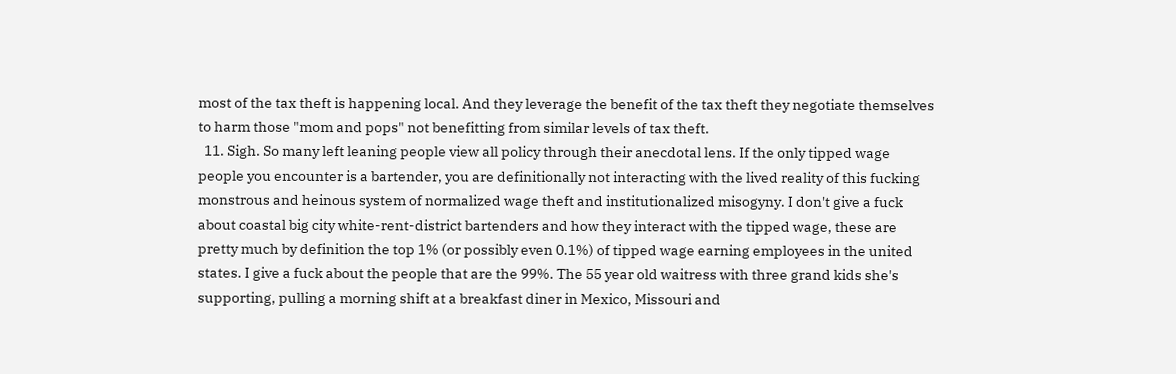most of the tax theft is happening local. And they leverage the benefit of the tax theft they negotiate themselves to harm those "mom and pops" not benefitting from similar levels of tax theft.
  11. Sigh. So many left leaning people view all policy through their anecdotal lens. If the only tipped wage people you encounter is a bartender, you are definitionally not interacting with the lived reality of this fucking monstrous and heinous system of normalized wage theft and institutionalized misogyny. I don't give a fuck about coastal big city white-rent-district bartenders and how they interact with the tipped wage, these are pretty much by definition the top 1% (or possibly even 0.1%) of tipped wage earning employees in the united states. I give a fuck about the people that are the 99%. The 55 year old waitress with three grand kids she's supporting, pulling a morning shift at a breakfast diner in Mexico, Missouri and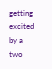getting excited by a two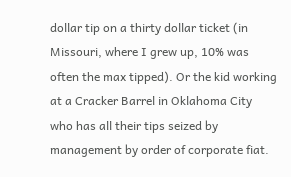dollar tip on a thirty dollar ticket (in Missouri, where I grew up, 10% was often the max tipped). Or the kid working at a Cracker Barrel in Oklahoma City who has all their tips seized by management by order of corporate fiat.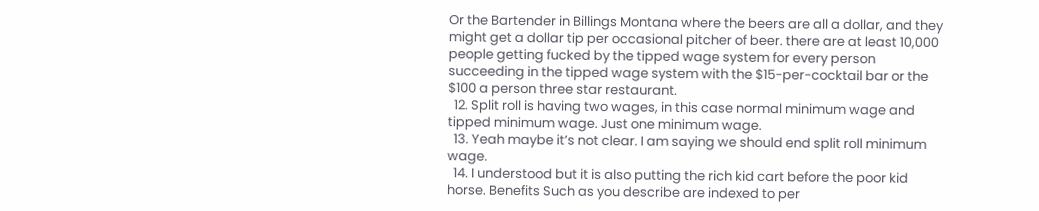Or the Bartender in Billings Montana where the beers are all a dollar, and they might get a dollar tip per occasional pitcher of beer. there are at least 10,000 people getting fucked by the tipped wage system for every person succeeding in the tipped wage system with the $15-per-cocktail bar or the $100 a person three star restaurant.
  12. Split roll is having two wages, in this case normal minimum wage and tipped minimum wage. Just one minimum wage.
  13. Yeah maybe it’s not clear. I am saying we should end split roll minimum wage.
  14. I understood but it is also putting the rich kid cart before the poor kid horse. Benefits Such as you describe are indexed to per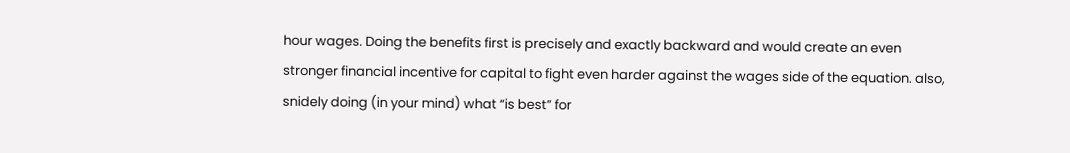hour wages. Doing the benefits first is precisely and exactly backward and would create an even stronger financial incentive for capital to fight even harder against the wages side of the equation. also, snidely doing (in your mind) what “is best” for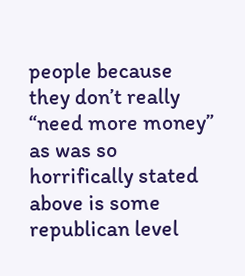people because they don’t really “need more money” as was so horrifically stated above is some republican level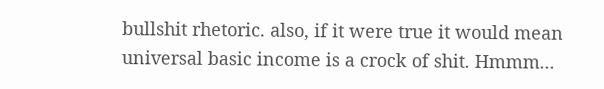bullshit rhetoric. also, if it were true it would mean universal basic income is a crock of shit. Hmmm...